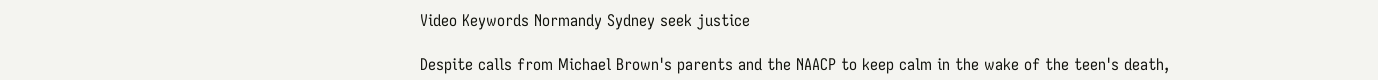Video Keywords Normandy Sydney seek justice

Despite calls from Michael Brown's parents and the NAACP to keep calm in the wake of the teen's death,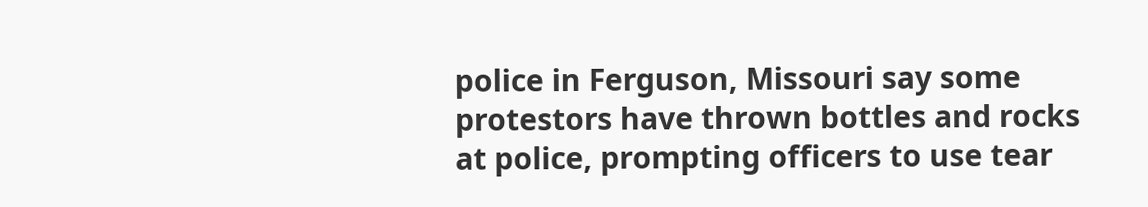police in Ferguson, Missouri say some protestors have thrown bottles and rocks at police, prompting officers to use tear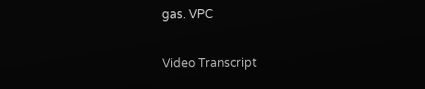gas. VPC

Video Transcript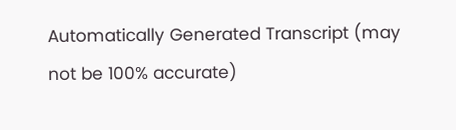Automatically Generated Transcript (may not be 100% accurate)